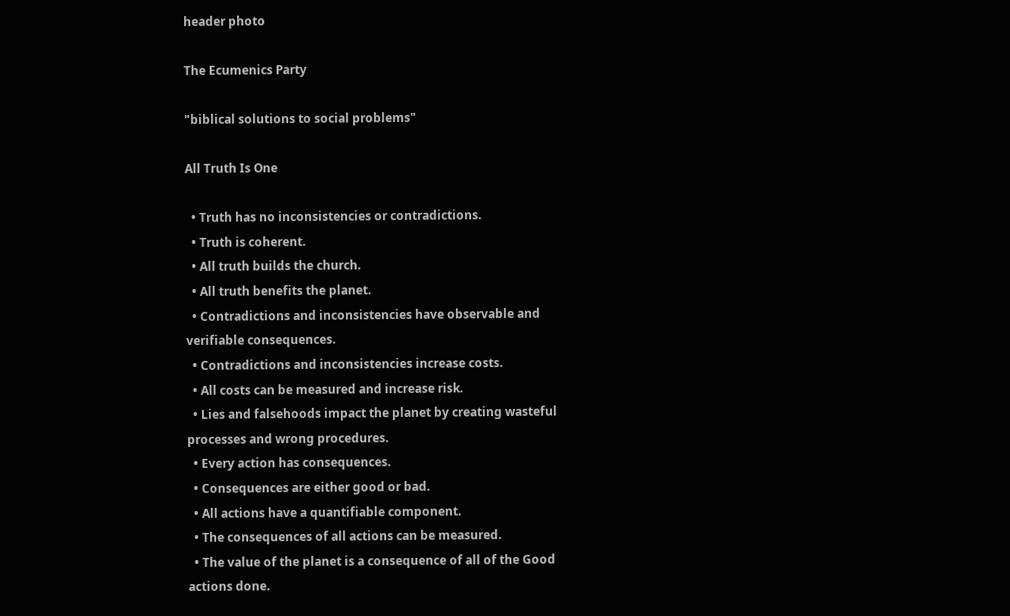header photo

The Ecumenics Party

"biblical solutions to social problems"

All Truth Is One

  • Truth has no inconsistencies or contradictions.
  • Truth is coherent.
  • All truth builds the church.
  • All truth benefits the planet.
  • Contradictions and inconsistencies have observable and verifiable consequences.
  • Contradictions and inconsistencies increase costs.
  • All costs can be measured and increase risk.
  • Lies and falsehoods impact the planet by creating wasteful processes and wrong procedures.
  • Every action has consequences.
  • Consequences are either good or bad.
  • All actions have a quantifiable component.
  • The consequences of all actions can be measured.
  • The value of the planet is a consequence of all of the Good actions done.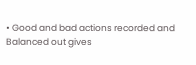• Good and bad actions recorded and Balanced out gives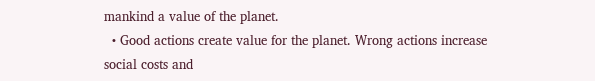mankind a value of the planet.
  • Good actions create value for the planet. Wrong actions increase social costs and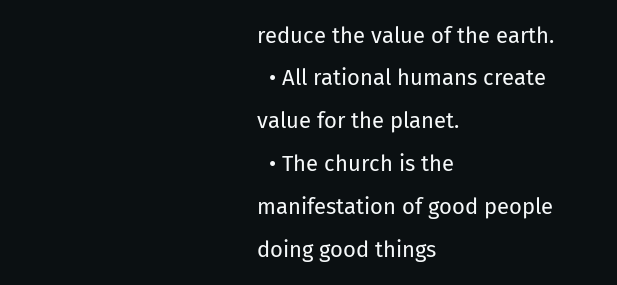reduce the value of the earth.
  • All rational humans create value for the planet.
  • The church is the manifestation of good people doing good things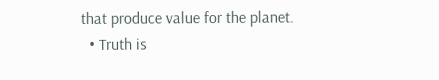that produce value for the planet.
  • Truth is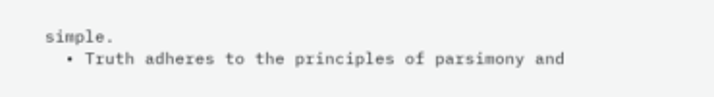simple.
  • Truth adheres to the principles of parsimony and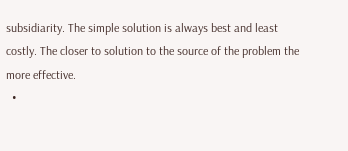subsidiarity. The simple solution is always best and least costly. The closer to solution to the source of the problem the more effective.
  •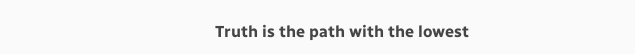Truth is the path with the lowest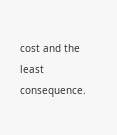cost and the least consequence.